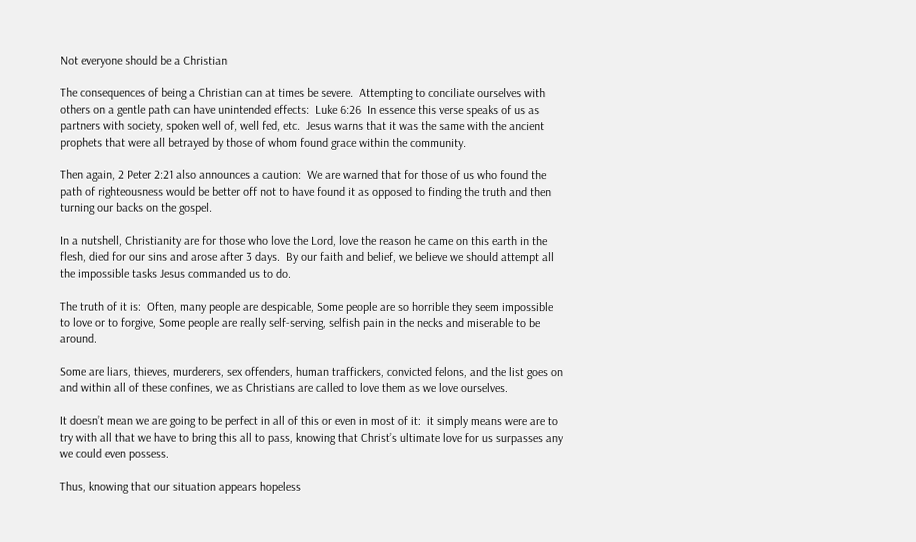Not everyone should be a Christian

The consequences of being a Christian can at times be severe.  Attempting to conciliate ourselves with others on a gentle path can have unintended effects:  Luke 6:26  In essence this verse speaks of us as partners with society, spoken well of, well fed, etc.  Jesus warns that it was the same with the ancient prophets that were all betrayed by those of whom found grace within the community.

Then again, 2 Peter 2:21 also announces a caution:  We are warned that for those of us who found the path of righteousness would be better off not to have found it as opposed to finding the truth and then turning our backs on the gospel.

In a nutshell, Christianity are for those who love the Lord, love the reason he came on this earth in the flesh, died for our sins and arose after 3 days.  By our faith and belief, we believe we should attempt all the impossible tasks Jesus commanded us to do.

The truth of it is:  Often, many people are despicable, Some people are so horrible they seem impossible to love or to forgive, Some people are really self-serving, selfish pain in the necks and miserable to be around.

Some are liars, thieves, murderers, sex offenders, human traffickers, convicted felons, and the list goes on and within all of these confines, we as Christians are called to love them as we love ourselves.

It doesn’t mean we are going to be perfect in all of this or even in most of it:  it simply means were are to try with all that we have to bring this all to pass, knowing that Christ’s ultimate love for us surpasses any we could even possess.

Thus, knowing that our situation appears hopeless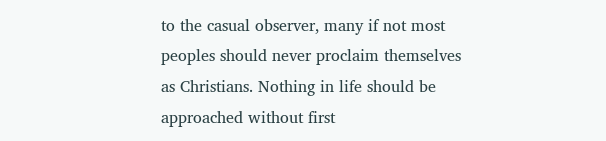to the casual observer, many if not most peoples should never proclaim themselves as Christians. Nothing in life should be approached without first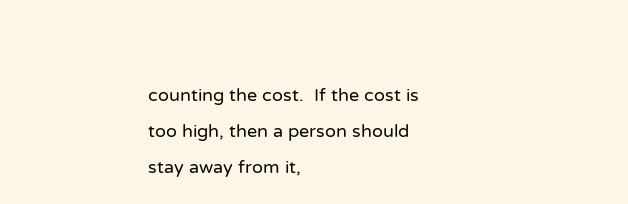counting the cost.  If the cost is too high, then a person should stay away from it,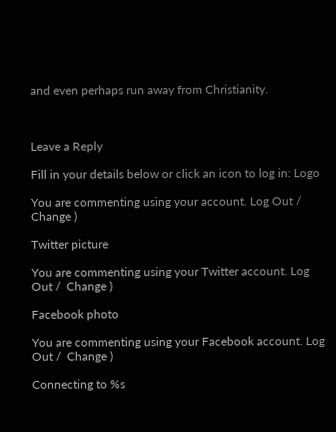and even perhaps run away from Christianity.



Leave a Reply

Fill in your details below or click an icon to log in: Logo

You are commenting using your account. Log Out /  Change )

Twitter picture

You are commenting using your Twitter account. Log Out /  Change )

Facebook photo

You are commenting using your Facebook account. Log Out /  Change )

Connecting to %s